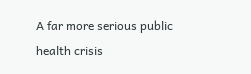A far more serious public health crisis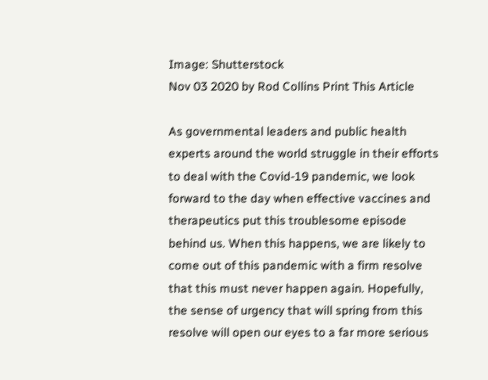Image: Shutterstock
Nov 03 2020 by Rod Collins Print This Article

As governmental leaders and public health experts around the world struggle in their efforts to deal with the Covid-19 pandemic, we look forward to the day when effective vaccines and therapeutics put this troublesome episode behind us. When this happens, we are likely to come out of this pandemic with a firm resolve that this must never happen again. Hopefully, the sense of urgency that will spring from this resolve will open our eyes to a far more serious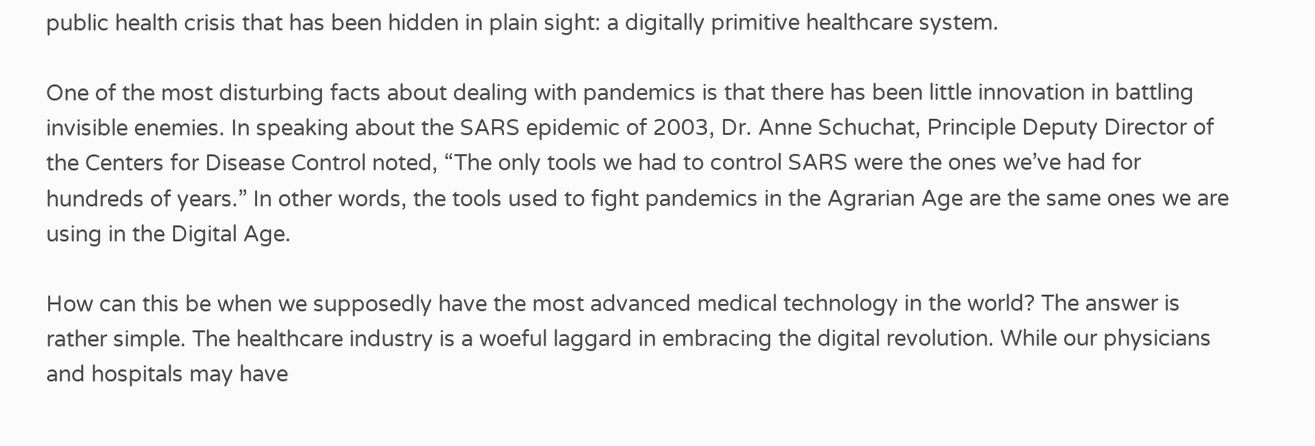public health crisis that has been hidden in plain sight: a digitally primitive healthcare system.

One of the most disturbing facts about dealing with pandemics is that there has been little innovation in battling invisible enemies. In speaking about the SARS epidemic of 2003, Dr. Anne Schuchat, Principle Deputy Director of the Centers for Disease Control noted, “The only tools we had to control SARS were the ones we’ve had for hundreds of years.” In other words, the tools used to fight pandemics in the Agrarian Age are the same ones we are using in the Digital Age.

How can this be when we supposedly have the most advanced medical technology in the world? The answer is rather simple. The healthcare industry is a woeful laggard in embracing the digital revolution. While our physicians and hospitals may have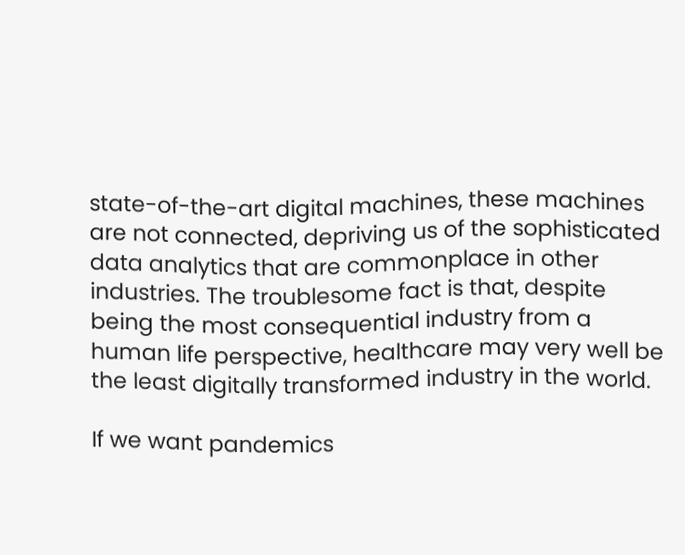state-of-the-art digital machines, these machines are not connected, depriving us of the sophisticated data analytics that are commonplace in other industries. The troublesome fact is that, despite being the most consequential industry from a human life perspective, healthcare may very well be the least digitally transformed industry in the world.

If we want pandemics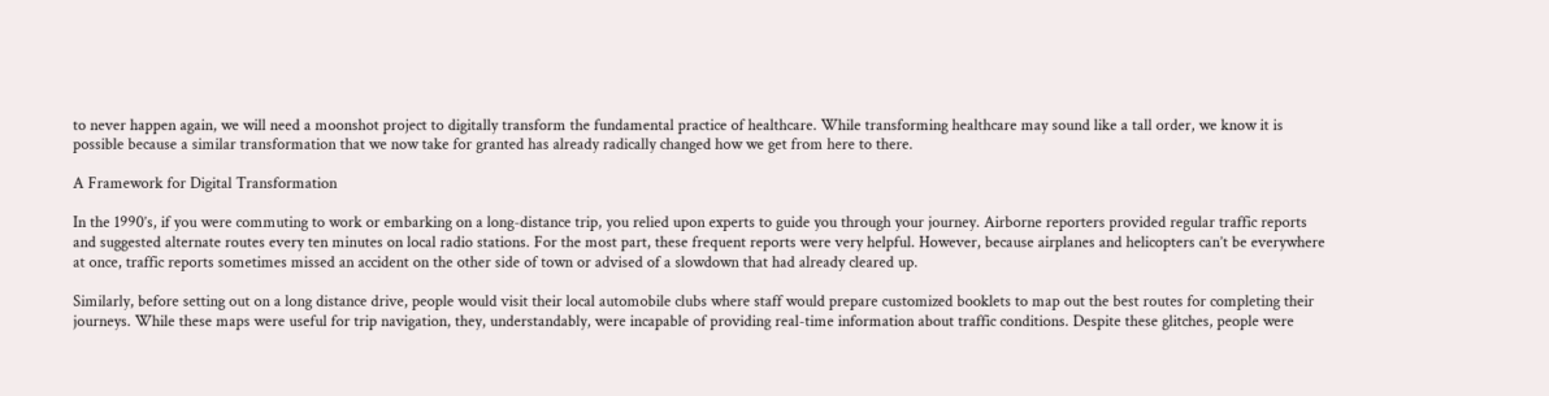to never happen again, we will need a moonshot project to digitally transform the fundamental practice of healthcare. While transforming healthcare may sound like a tall order, we know it is possible because a similar transformation that we now take for granted has already radically changed how we get from here to there.

A Framework for Digital Transformation

In the 1990’s, if you were commuting to work or embarking on a long-distance trip, you relied upon experts to guide you through your journey. Airborne reporters provided regular traffic reports and suggested alternate routes every ten minutes on local radio stations. For the most part, these frequent reports were very helpful. However, because airplanes and helicopters can’t be everywhere at once, traffic reports sometimes missed an accident on the other side of town or advised of a slowdown that had already cleared up.

Similarly, before setting out on a long distance drive, people would visit their local automobile clubs where staff would prepare customized booklets to map out the best routes for completing their journeys. While these maps were useful for trip navigation, they, understandably, were incapable of providing real-time information about traffic conditions. Despite these glitches, people were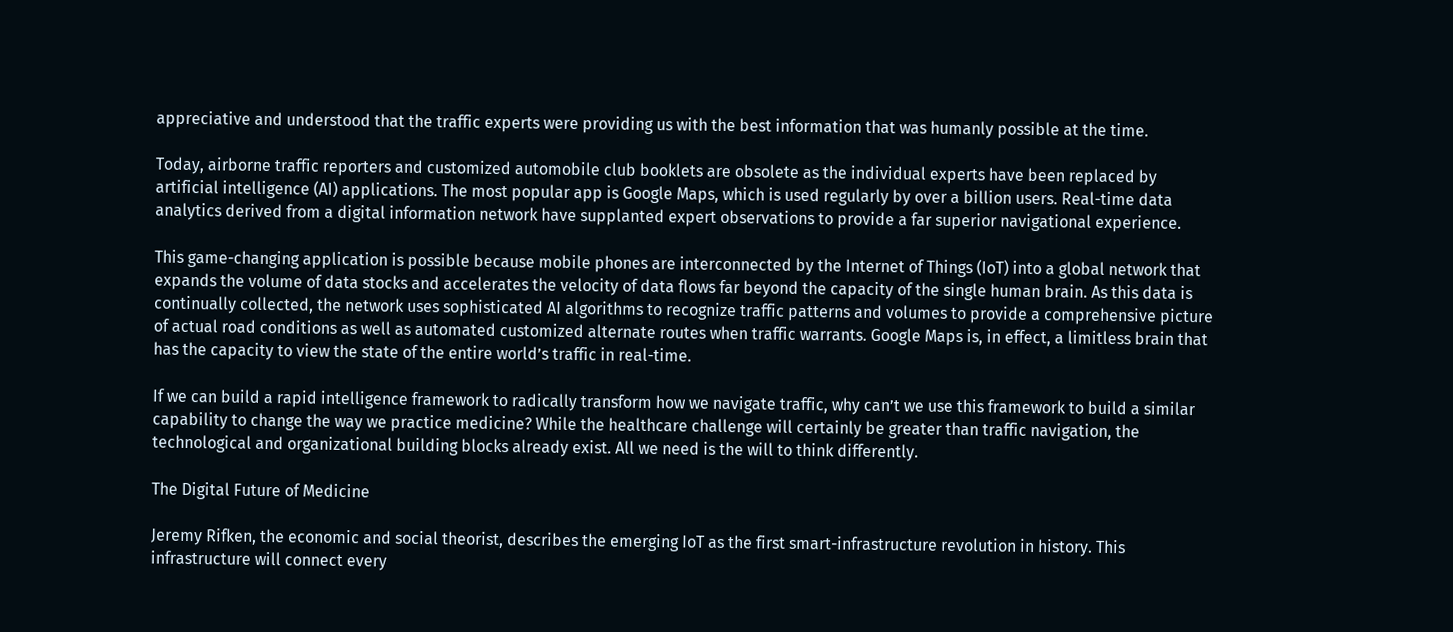appreciative and understood that the traffic experts were providing us with the best information that was humanly possible at the time.

Today, airborne traffic reporters and customized automobile club booklets are obsolete as the individual experts have been replaced by artificial intelligence (AI) applications. The most popular app is Google Maps, which is used regularly by over a billion users. Real-time data analytics derived from a digital information network have supplanted expert observations to provide a far superior navigational experience.

This game-changing application is possible because mobile phones are interconnected by the Internet of Things (IoT) into a global network that expands the volume of data stocks and accelerates the velocity of data flows far beyond the capacity of the single human brain. As this data is continually collected, the network uses sophisticated AI algorithms to recognize traffic patterns and volumes to provide a comprehensive picture of actual road conditions as well as automated customized alternate routes when traffic warrants. Google Maps is, in effect, a limitless brain that has the capacity to view the state of the entire world’s traffic in real-time.

If we can build a rapid intelligence framework to radically transform how we navigate traffic, why can’t we use this framework to build a similar capability to change the way we practice medicine? While the healthcare challenge will certainly be greater than traffic navigation, the technological and organizational building blocks already exist. All we need is the will to think differently.

The Digital Future of Medicine

Jeremy Rifken, the economic and social theorist, describes the emerging IoT as the first smart-infrastructure revolution in history. This infrastructure will connect every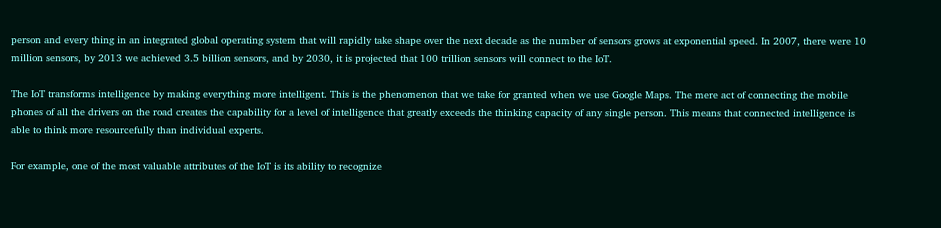person and every thing in an integrated global operating system that will rapidly take shape over the next decade as the number of sensors grows at exponential speed. In 2007, there were 10 million sensors, by 2013 we achieved 3.5 billion sensors, and by 2030, it is projected that 100 trillion sensors will connect to the IoT.

The IoT transforms intelligence by making everything more intelligent. This is the phenomenon that we take for granted when we use Google Maps. The mere act of connecting the mobile phones of all the drivers on the road creates the capability for a level of intelligence that greatly exceeds the thinking capacity of any single person. This means that connected intelligence is able to think more resourcefully than individual experts.

For example, one of the most valuable attributes of the IoT is its ability to recognize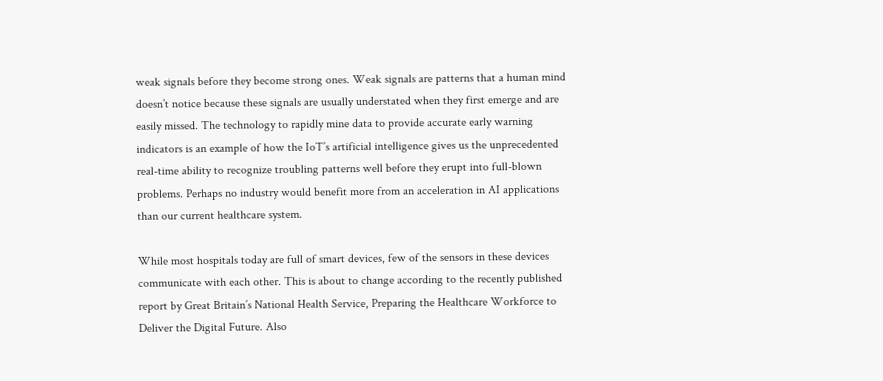weak signals before they become strong ones. Weak signals are patterns that a human mind doesn’t notice because these signals are usually understated when they first emerge and are easily missed. The technology to rapidly mine data to provide accurate early warning indicators is an example of how the IoT’s artificial intelligence gives us the unprecedented real-time ability to recognize troubling patterns well before they erupt into full-blown problems. Perhaps no industry would benefit more from an acceleration in AI applications than our current healthcare system.

While most hospitals today are full of smart devices, few of the sensors in these devices communicate with each other. This is about to change according to the recently published report by Great Britain’s National Health Service, Preparing the Healthcare Workforce to Deliver the Digital Future. Also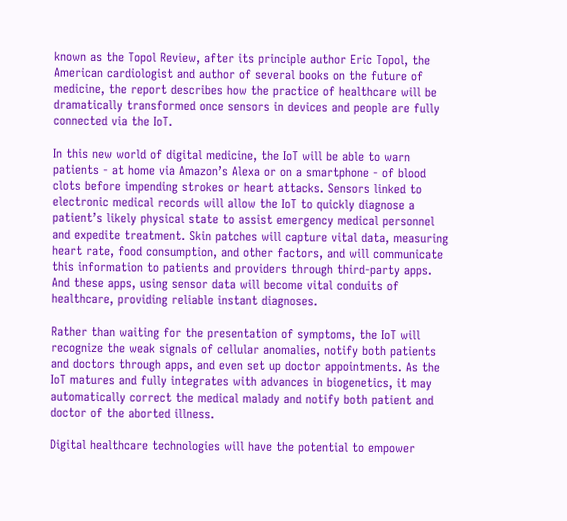known as the Topol Review, after its principle author Eric Topol, the American cardiologist and author of several books on the future of medicine, the report describes how the practice of healthcare will be dramatically transformed once sensors in devices and people are fully connected via the IoT.

In this new world of digital medicine, the IoT will be able to warn patients - at home via Amazon’s Alexa or on a smartphone - of blood clots before impending strokes or heart attacks. Sensors linked to electronic medical records will allow the IoT to quickly diagnose a patient’s likely physical state to assist emergency medical personnel and expedite treatment. Skin patches will capture vital data, measuring heart rate, food consumption, and other factors, and will communicate this information to patients and providers through third-party apps. And these apps, using sensor data will become vital conduits of healthcare, providing reliable instant diagnoses.

Rather than waiting for the presentation of symptoms, the IoT will recognize the weak signals of cellular anomalies, notify both patients and doctors through apps, and even set up doctor appointments. As the IoT matures and fully integrates with advances in biogenetics, it may automatically correct the medical malady and notify both patient and doctor of the aborted illness.

Digital healthcare technologies will have the potential to empower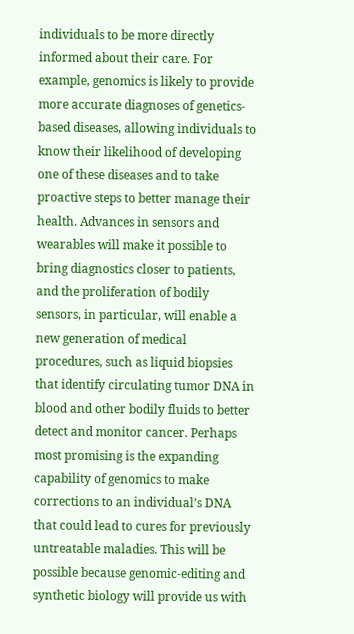individuals to be more directly informed about their care. For example, genomics is likely to provide more accurate diagnoses of genetics-based diseases, allowing individuals to know their likelihood of developing one of these diseases and to take proactive steps to better manage their health. Advances in sensors and wearables will make it possible to bring diagnostics closer to patients, and the proliferation of bodily sensors, in particular, will enable a new generation of medical procedures, such as liquid biopsies that identify circulating tumor DNA in blood and other bodily fluids to better detect and monitor cancer. Perhaps most promising is the expanding capability of genomics to make corrections to an individual’s DNA that could lead to cures for previously untreatable maladies. This will be possible because genomic-editing and synthetic biology will provide us with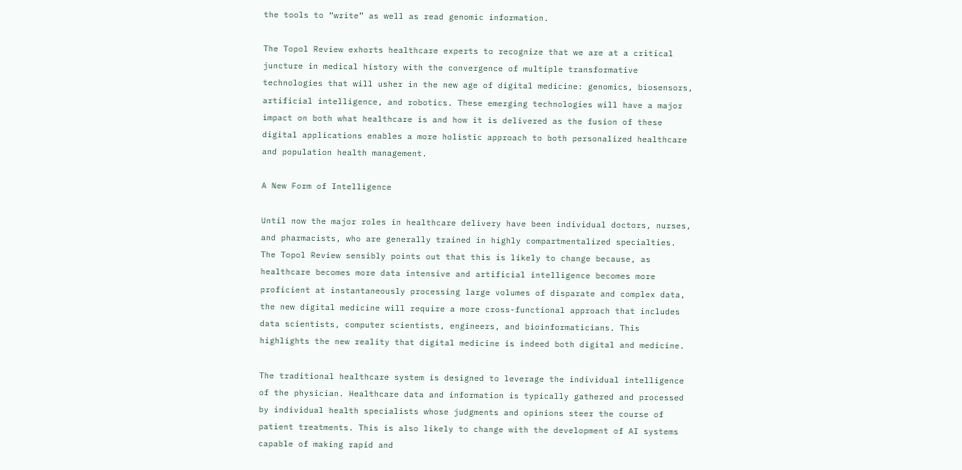the tools to “write” as well as read genomic information.

The Topol Review exhorts healthcare experts to recognize that we are at a critical juncture in medical history with the convergence of multiple transformative technologies that will usher in the new age of digital medicine: genomics, biosensors, artificial intelligence, and robotics. These emerging technologies will have a major impact on both what healthcare is and how it is delivered as the fusion of these digital applications enables a more holistic approach to both personalized healthcare and population health management.

A New Form of Intelligence

Until now the major roles in healthcare delivery have been individual doctors, nurses, and pharmacists, who are generally trained in highly compartmentalized specialties. The Topol Review sensibly points out that this is likely to change because, as healthcare becomes more data intensive and artificial intelligence becomes more proficient at instantaneously processing large volumes of disparate and complex data, the new digital medicine will require a more cross-functional approach that includes data scientists, computer scientists, engineers, and bioinformaticians. This highlights the new reality that digital medicine is indeed both digital and medicine.

The traditional healthcare system is designed to leverage the individual intelligence of the physician. Healthcare data and information is typically gathered and processed by individual health specialists whose judgments and opinions steer the course of patient treatments. This is also likely to change with the development of AI systems capable of making rapid and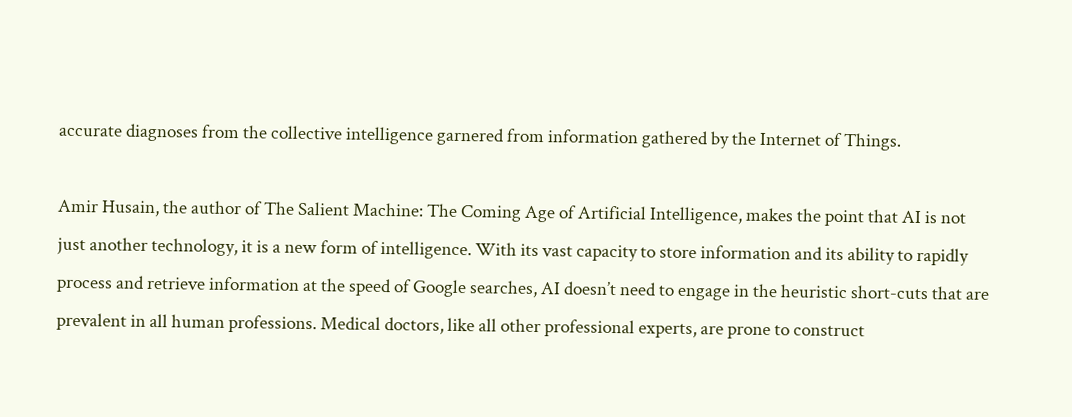accurate diagnoses from the collective intelligence garnered from information gathered by the Internet of Things.

Amir Husain, the author of The Salient Machine: The Coming Age of Artificial Intelligence, makes the point that AI is not just another technology, it is a new form of intelligence. With its vast capacity to store information and its ability to rapidly process and retrieve information at the speed of Google searches, AI doesn’t need to engage in the heuristic short-cuts that are prevalent in all human professions. Medical doctors, like all other professional experts, are prone to construct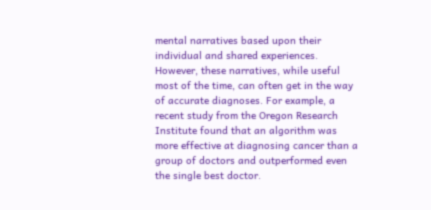mental narratives based upon their individual and shared experiences. However, these narratives, while useful most of the time, can often get in the way of accurate diagnoses. For example, a recent study from the Oregon Research Institute found that an algorithm was more effective at diagnosing cancer than a group of doctors and outperformed even the single best doctor.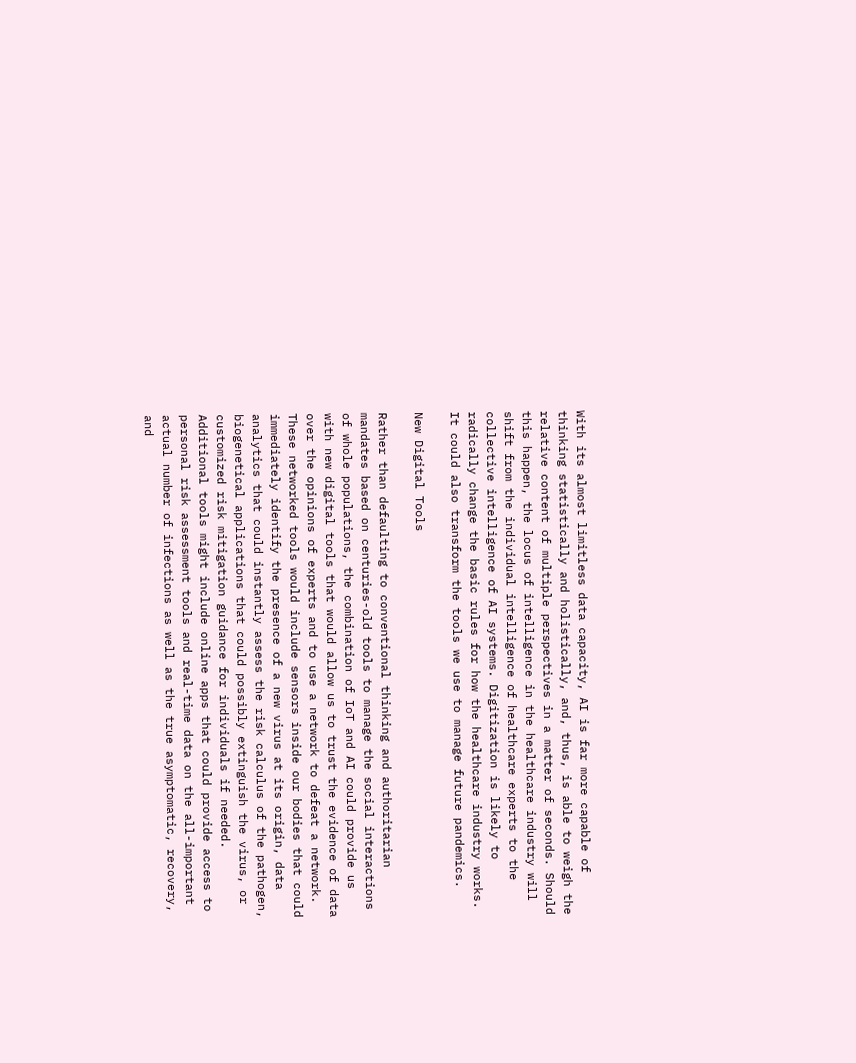With its almost limitless data capacity, AI is far more capable of thinking statistically and holistically, and, thus, is able to weigh the relative content of multiple perspectives in a matter of seconds. Should this happen, the locus of intelligence in the healthcare industry will shift from the individual intelligence of healthcare experts to the collective intelligence of AI systems. Digitization is likely to radically change the basic rules for how the healthcare industry works. It could also transform the tools we use to manage future pandemics.

New Digital Tools

Rather than defaulting to conventional thinking and authoritarian mandates based on centuries-old tools to manage the social interactions of whole populations, the combination of IoT and AI could provide us with new digital tools that would allow us to trust the evidence of data over the opinions of experts and to use a network to defeat a network. These networked tools would include sensors inside our bodies that could immediately identify the presence of a new virus at its origin, data analytics that could instantly assess the risk calculus of the pathogen, biogenetical applications that could possibly extinguish the virus, or customized risk mitigation guidance for individuals if needed. Additional tools might include online apps that could provide access to personal risk assessment tools and real-time data on the all-important actual number of infections as well as the true asymptomatic, recovery, and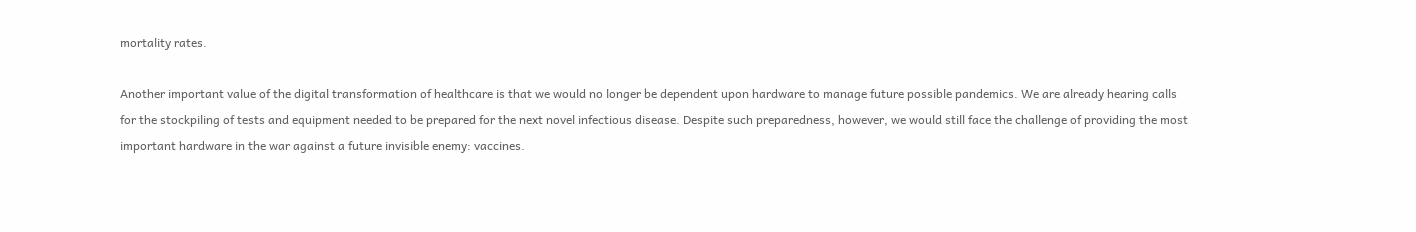mortality rates.

Another important value of the digital transformation of healthcare is that we would no longer be dependent upon hardware to manage future possible pandemics. We are already hearing calls for the stockpiling of tests and equipment needed to be prepared for the next novel infectious disease. Despite such preparedness, however, we would still face the challenge of providing the most important hardware in the war against a future invisible enemy: vaccines.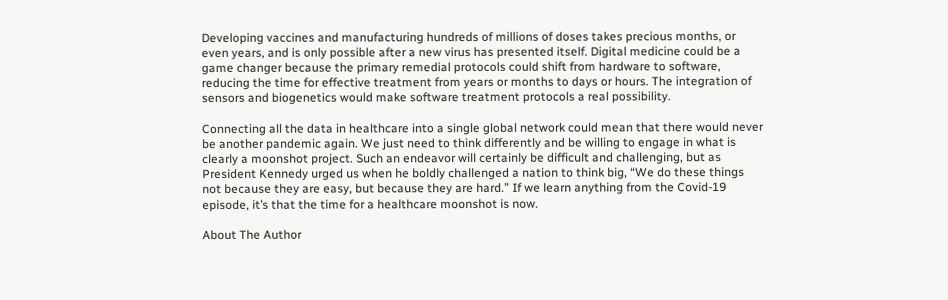Developing vaccines and manufacturing hundreds of millions of doses takes precious months, or even years, and is only possible after a new virus has presented itself. Digital medicine could be a game changer because the primary remedial protocols could shift from hardware to software, reducing the time for effective treatment from years or months to days or hours. The integration of sensors and biogenetics would make software treatment protocols a real possibility.

Connecting all the data in healthcare into a single global network could mean that there would never be another pandemic again. We just need to think differently and be willing to engage in what is clearly a moonshot project. Such an endeavor will certainly be difficult and challenging, but as President Kennedy urged us when he boldly challenged a nation to think big, “We do these things not because they are easy, but because they are hard.” If we learn anything from the Covid-19 episode, it’s that the time for a healthcare moonshot is now.

About The Author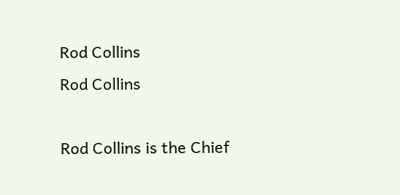Rod Collins
Rod Collins

Rod Collins is the Chief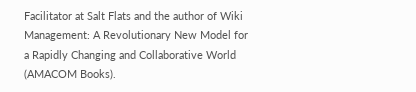Facilitator at Salt Flats and the author of Wiki Management: A Revolutionary New Model for a Rapidly Changing and Collaborative World (AMACOM Books).